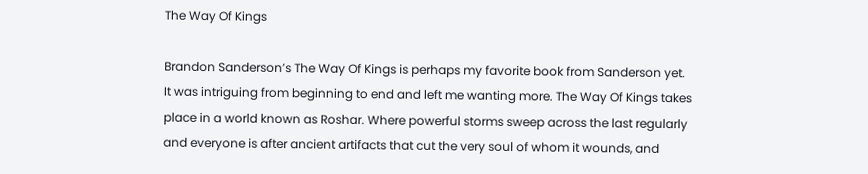The Way Of Kings

Brandon Sanderson’s The Way Of Kings is perhaps my favorite book from Sanderson yet. It was intriguing from beginning to end and left me wanting more. The Way Of Kings takes place in a world known as Roshar. Where powerful storms sweep across the last regularly and everyone is after ancient artifacts that cut the very soul of whom it wounds, and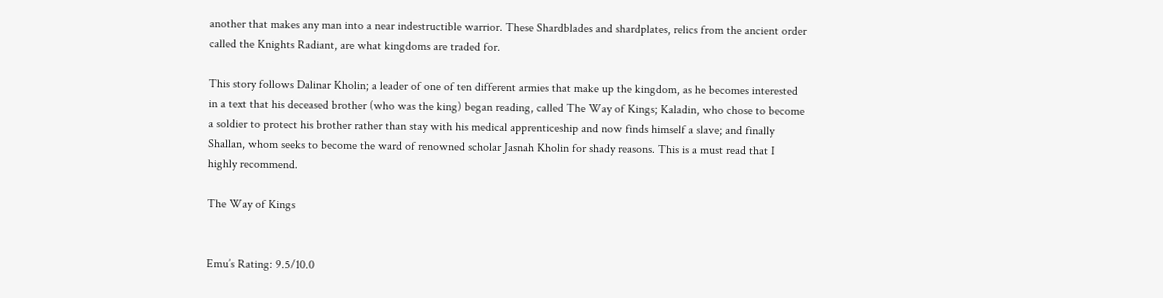another that makes any man into a near indestructible warrior. These Shardblades and shardplates, relics from the ancient order called the Knights Radiant, are what kingdoms are traded for.

This story follows Dalinar Kholin; a leader of one of ten different armies that make up the kingdom, as he becomes interested in a text that his deceased brother (who was the king) began reading, called The Way of Kings; Kaladin, who chose to become a soldier to protect his brother rather than stay with his medical apprenticeship and now finds himself a slave; and finally Shallan, whom seeks to become the ward of renowned scholar Jasnah Kholin for shady reasons. This is a must read that I highly recommend.

The Way of Kings


Emu’s Rating: 9.5/10.0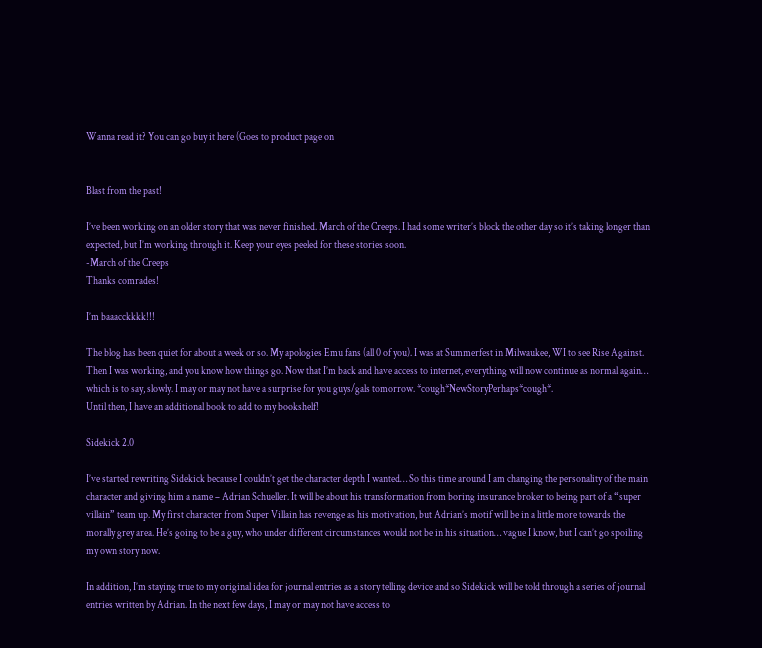Wanna read it? You can go buy it here (Goes to product page on


Blast from the past!

I’ve been working on an older story that was never finished. March of the Creeps. I had some writer’s block the other day so it’s taking longer than expected, but I’m working through it. Keep your eyes peeled for these stories soon.
-March of the Creeps
Thanks comrades!

I’m baaacckkkk!!!

The blog has been quiet for about a week or so. My apologies Emu fans (all 0 of you). I was at Summerfest in Milwaukee, WI to see Rise Against. Then I was working, and you know how things go. Now that I’m back and have access to internet, everything will now continue as normal again… which is to say, slowly. I may or may not have a surprise for you guys/gals tomorrow. *cough*NewStoryPerhaps*cough*.
Until then, I have an additional book to add to my bookshelf!

Sidekick 2.0

I’ve started rewriting Sidekick because I couldn’t get the character depth I wanted… So this time around I am changing the personality of the main character and giving him a name – Adrian Schueller. It will be about his transformation from boring insurance broker to being part of a “super villain” team up. My first character from Super Villain has revenge as his motivation, but Adrian’s motif will be in a little more towards the morally grey area. He’s going to be a guy, who under different circumstances would not be in his situation… vague I know, but I can’t go spoiling my own story now.

In addition, I’m staying true to my original idea for journal entries as a story telling device and so Sidekick will be told through a series of journal entries written by Adrian. In the next few days, I may or may not have access to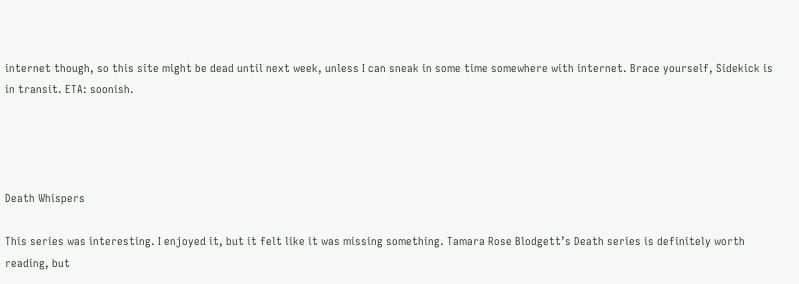internet though, so this site might be dead until next week, unless I can sneak in some time somewhere with internet. Brace yourself, Sidekick is in transit. ETA: soonish.




Death Whispers

This series was interesting. I enjoyed it, but it felt like it was missing something. Tamara Rose Blodgett’s Death series is definitely worth reading, but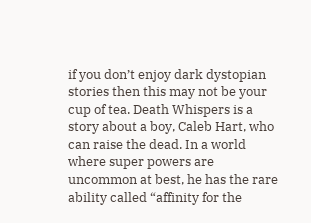if you don’t enjoy dark dystopian stories then this may not be your cup of tea. Death Whispers is a story about a boy, Caleb Hart, who can raise the dead. In a world where super powers are uncommon at best, he has the rare ability called “affinity for the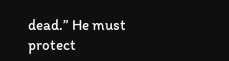dead.” He must protect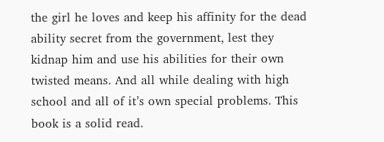the girl he loves and keep his affinity for the dead ability secret from the government, lest they kidnap him and use his abilities for their own twisted means. And all while dealing with high school and all of it’s own special problems. This book is a solid read.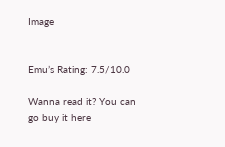Image


Emu’s Rating: 7.5/10.0

Wanna read it? You can go buy it here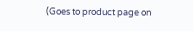(Goes to product page on